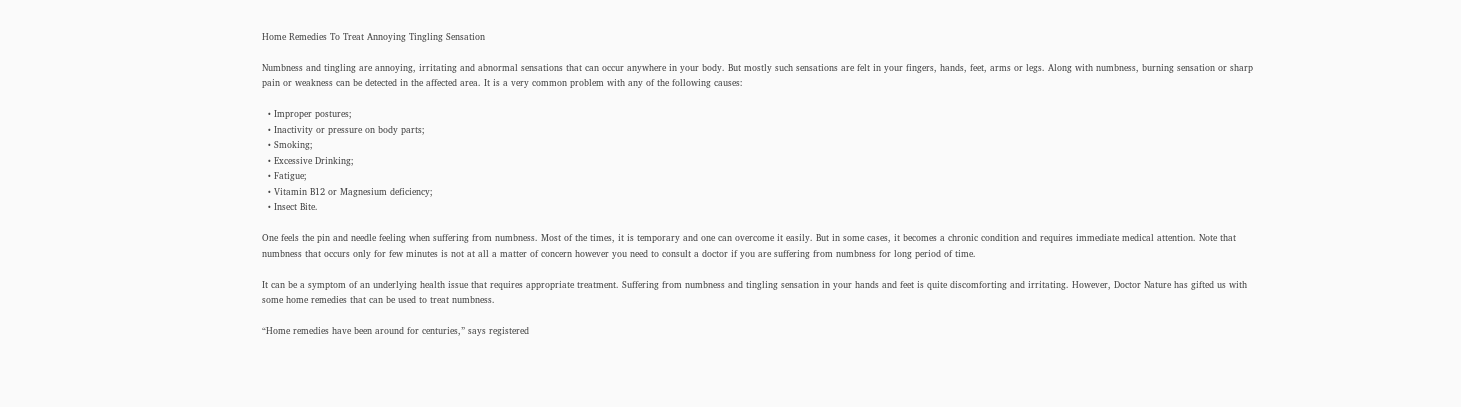Home Remedies To Treat Annoying Tingling Sensation

Numbness and tingling are annoying, irritating and abnormal sensations that can occur anywhere in your body. But mostly such sensations are felt in your fingers, hands, feet, arms or legs. Along with numbness, burning sensation or sharp pain or weakness can be detected in the affected area. It is a very common problem with any of the following causes:

  • Improper postures;
  • Inactivity or pressure on body parts;
  • Smoking;
  • Excessive Drinking;
  • Fatigue;
  • Vitamin B12 or Magnesium deficiency;
  • Insect Bite.

One feels the pin and needle feeling when suffering from numbness. Most of the times, it is temporary and one can overcome it easily. But in some cases, it becomes a chronic condition and requires immediate medical attention. Note that numbness that occurs only for few minutes is not at all a matter of concern however you need to consult a doctor if you are suffering from numbness for long period of time.

It can be a symptom of an underlying health issue that requires appropriate treatment. Suffering from numbness and tingling sensation in your hands and feet is quite discomforting and irritating. However, Doctor Nature has gifted us with some home remedies that can be used to treat numbness.

“Home remedies have been around for centuries,” says registered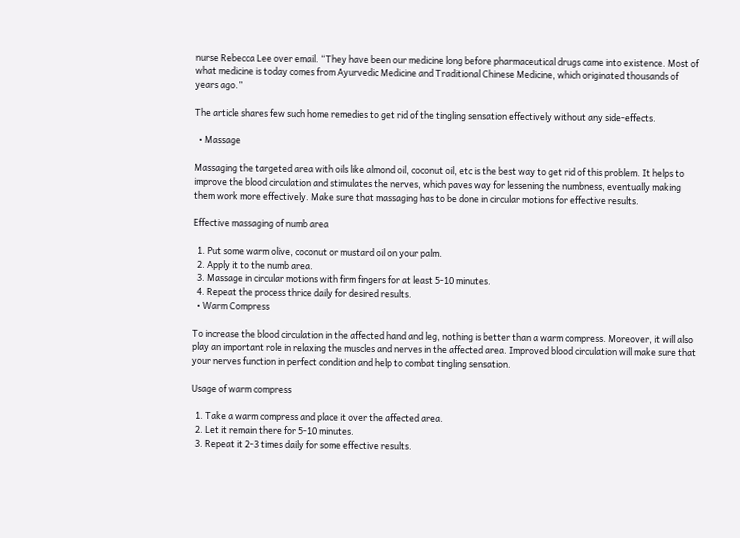nurse Rebecca Lee over email. “They have been our medicine long before pharmaceutical drugs came into existence. Most of what medicine is today comes from Ayurvedic Medicine and Traditional Chinese Medicine, which originated thousands of years ago.”

The article shares few such home remedies to get rid of the tingling sensation effectively without any side-effects.

  • Massage

Massaging the targeted area with oils like almond oil, coconut oil, etc is the best way to get rid of this problem. It helps to improve the blood circulation and stimulates the nerves, which paves way for lessening the numbness, eventually making them work more effectively. Make sure that massaging has to be done in circular motions for effective results.

Effective massaging of numb area

  1. Put some warm olive, coconut or mustard oil on your palm.
  2. Apply it to the numb area.
  3. Massage in circular motions with firm fingers for at least 5-10 minutes.
  4. Repeat the process thrice daily for desired results.
  • Warm Compress

To increase the blood circulation in the affected hand and leg, nothing is better than a warm compress. Moreover, it will also play an important role in relaxing the muscles and nerves in the affected area. Improved blood circulation will make sure that your nerves function in perfect condition and help to combat tingling sensation.

Usage of warm compress

  1. Take a warm compress and place it over the affected area.
  2. Let it remain there for 5-10 minutes.
  3. Repeat it 2-3 times daily for some effective results.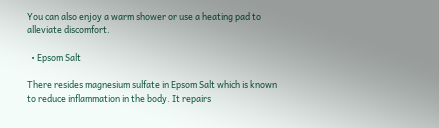You can also enjoy a warm shower or use a heating pad to alleviate discomfort.

  • Epsom Salt

There resides magnesium sulfate in Epsom Salt which is known to reduce inflammation in the body. It repairs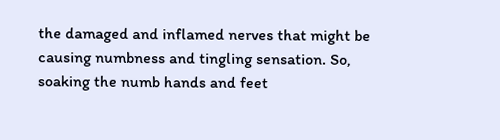the damaged and inflamed nerves that might be causing numbness and tingling sensation. So, soaking the numb hands and feet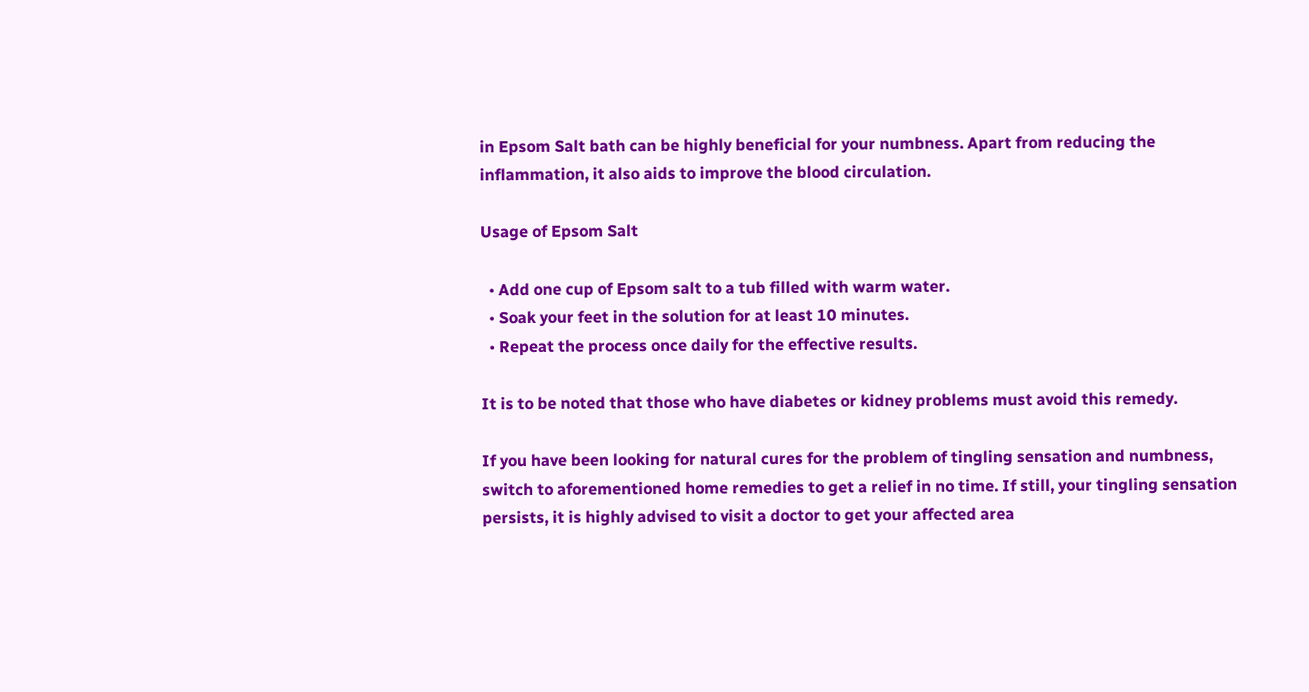in Epsom Salt bath can be highly beneficial for your numbness. Apart from reducing the inflammation, it also aids to improve the blood circulation.

Usage of Epsom Salt

  • Add one cup of Epsom salt to a tub filled with warm water.
  • Soak your feet in the solution for at least 10 minutes.
  • Repeat the process once daily for the effective results.

It is to be noted that those who have diabetes or kidney problems must avoid this remedy.

If you have been looking for natural cures for the problem of tingling sensation and numbness, switch to aforementioned home remedies to get a relief in no time. If still, your tingling sensation persists, it is highly advised to visit a doctor to get your affected area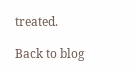treated.

Back to blog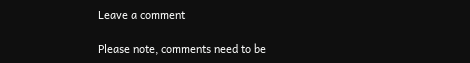Leave a comment

Please note, comments need to be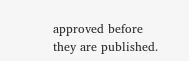approved before they are published.